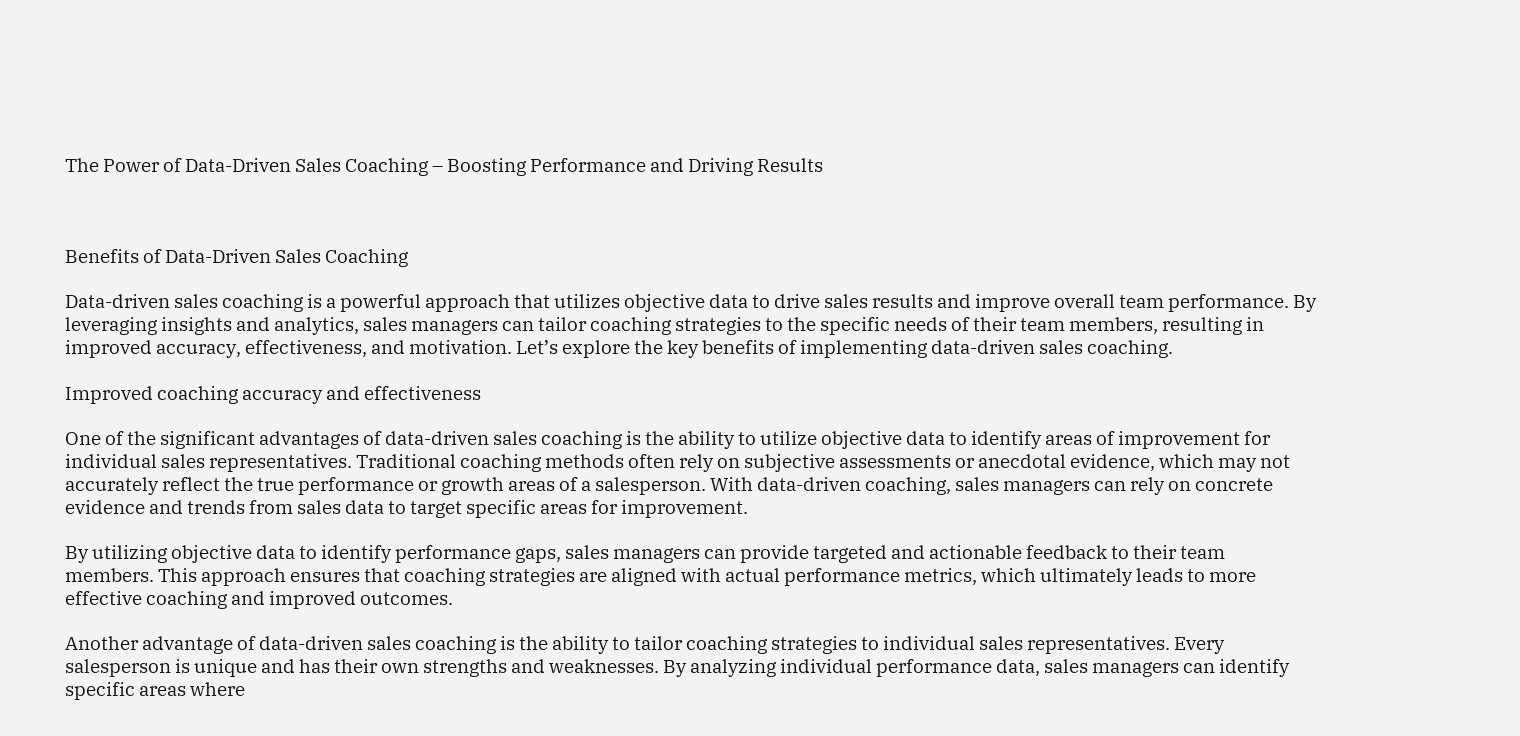The Power of Data-Driven Sales Coaching – Boosting Performance and Driving Results



Benefits of Data-Driven Sales Coaching

Data-driven sales coaching is a powerful approach that utilizes objective data to drive sales results and improve overall team performance. By leveraging insights and analytics, sales managers can tailor coaching strategies to the specific needs of their team members, resulting in improved accuracy, effectiveness, and motivation. Let’s explore the key benefits of implementing data-driven sales coaching.

Improved coaching accuracy and effectiveness

One of the significant advantages of data-driven sales coaching is the ability to utilize objective data to identify areas of improvement for individual sales representatives. Traditional coaching methods often rely on subjective assessments or anecdotal evidence, which may not accurately reflect the true performance or growth areas of a salesperson. With data-driven coaching, sales managers can rely on concrete evidence and trends from sales data to target specific areas for improvement.

By utilizing objective data to identify performance gaps, sales managers can provide targeted and actionable feedback to their team members. This approach ensures that coaching strategies are aligned with actual performance metrics, which ultimately leads to more effective coaching and improved outcomes.

Another advantage of data-driven sales coaching is the ability to tailor coaching strategies to individual sales representatives. Every salesperson is unique and has their own strengths and weaknesses. By analyzing individual performance data, sales managers can identify specific areas where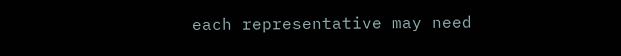each representative may need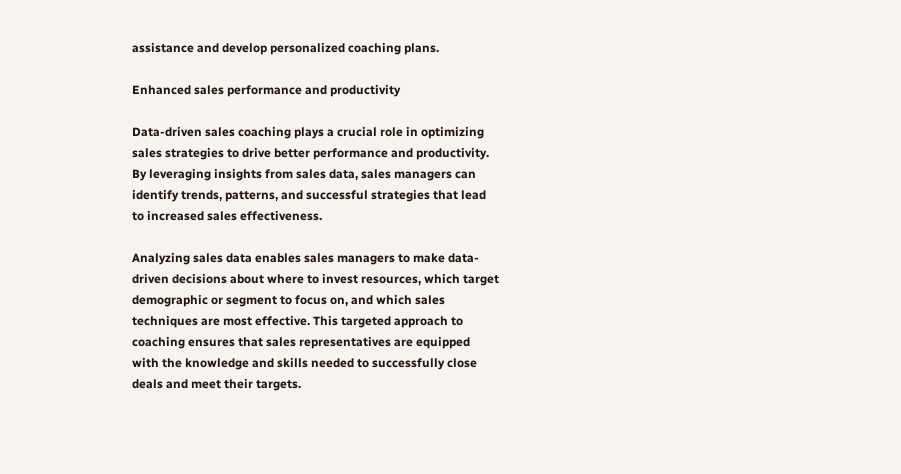assistance and develop personalized coaching plans.

Enhanced sales performance and productivity

Data-driven sales coaching plays a crucial role in optimizing sales strategies to drive better performance and productivity. By leveraging insights from sales data, sales managers can identify trends, patterns, and successful strategies that lead to increased sales effectiveness.

Analyzing sales data enables sales managers to make data-driven decisions about where to invest resources, which target demographic or segment to focus on, and which sales techniques are most effective. This targeted approach to coaching ensures that sales representatives are equipped with the knowledge and skills needed to successfully close deals and meet their targets.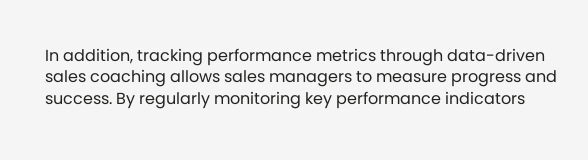In addition, tracking performance metrics through data-driven sales coaching allows sales managers to measure progress and success. By regularly monitoring key performance indicators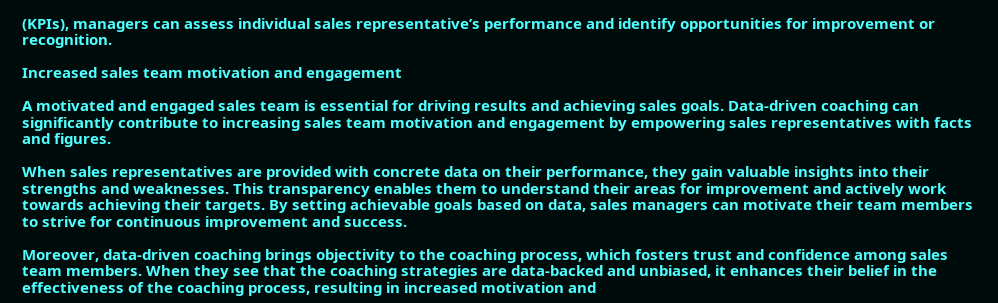(KPIs), managers can assess individual sales representative’s performance and identify opportunities for improvement or recognition.

Increased sales team motivation and engagement

A motivated and engaged sales team is essential for driving results and achieving sales goals. Data-driven coaching can significantly contribute to increasing sales team motivation and engagement by empowering sales representatives with facts and figures.

When sales representatives are provided with concrete data on their performance, they gain valuable insights into their strengths and weaknesses. This transparency enables them to understand their areas for improvement and actively work towards achieving their targets. By setting achievable goals based on data, sales managers can motivate their team members to strive for continuous improvement and success.

Moreover, data-driven coaching brings objectivity to the coaching process, which fosters trust and confidence among sales team members. When they see that the coaching strategies are data-backed and unbiased, it enhances their belief in the effectiveness of the coaching process, resulting in increased motivation and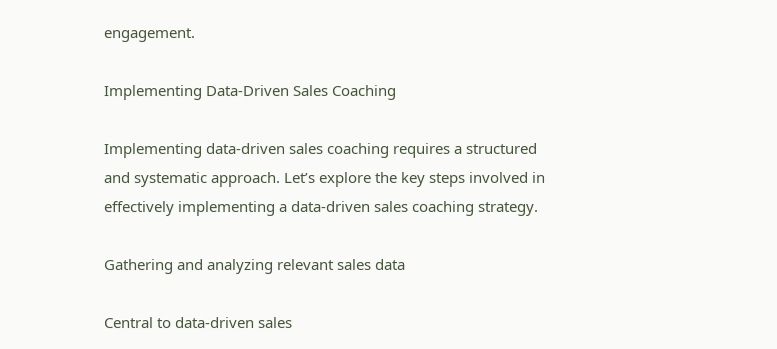engagement.

Implementing Data-Driven Sales Coaching

Implementing data-driven sales coaching requires a structured and systematic approach. Let’s explore the key steps involved in effectively implementing a data-driven sales coaching strategy.

Gathering and analyzing relevant sales data

Central to data-driven sales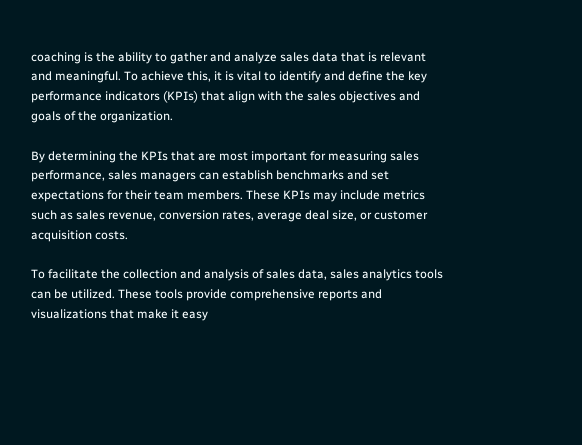coaching is the ability to gather and analyze sales data that is relevant and meaningful. To achieve this, it is vital to identify and define the key performance indicators (KPIs) that align with the sales objectives and goals of the organization.

By determining the KPIs that are most important for measuring sales performance, sales managers can establish benchmarks and set expectations for their team members. These KPIs may include metrics such as sales revenue, conversion rates, average deal size, or customer acquisition costs.

To facilitate the collection and analysis of sales data, sales analytics tools can be utilized. These tools provide comprehensive reports and visualizations that make it easy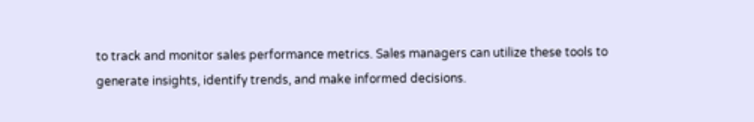to track and monitor sales performance metrics. Sales managers can utilize these tools to generate insights, identify trends, and make informed decisions.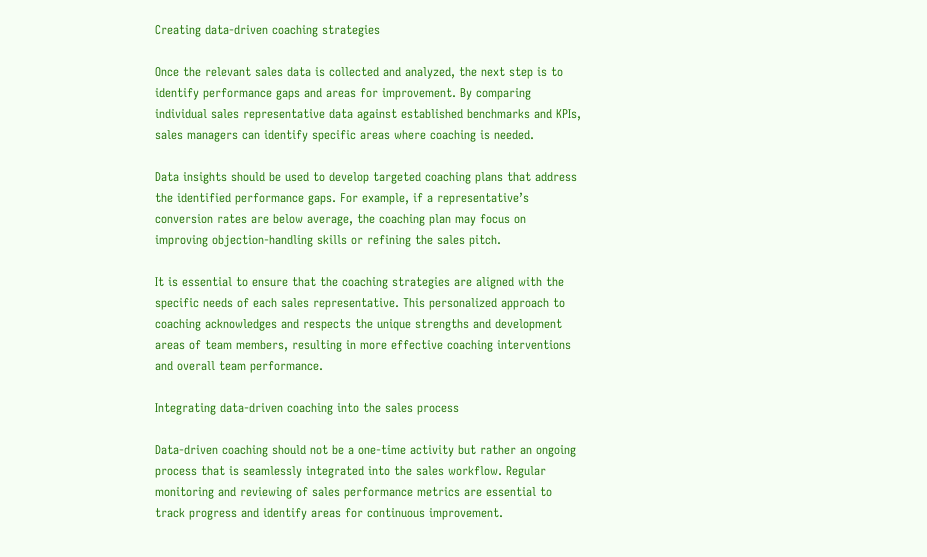Creating data-driven coaching strategies

Once the relevant sales data is collected and analyzed, the next step is to identify performance gaps and areas for improvement. By comparing individual sales representative data against established benchmarks and KPIs, sales managers can identify specific areas where coaching is needed.

Data insights should be used to develop targeted coaching plans that address the identified performance gaps. For example, if a representative’s conversion rates are below average, the coaching plan may focus on improving objection-handling skills or refining the sales pitch.

It is essential to ensure that the coaching strategies are aligned with the specific needs of each sales representative. This personalized approach to coaching acknowledges and respects the unique strengths and development areas of team members, resulting in more effective coaching interventions and overall team performance.

Integrating data-driven coaching into the sales process

Data-driven coaching should not be a one-time activity but rather an ongoing process that is seamlessly integrated into the sales workflow. Regular monitoring and reviewing of sales performance metrics are essential to track progress and identify areas for continuous improvement.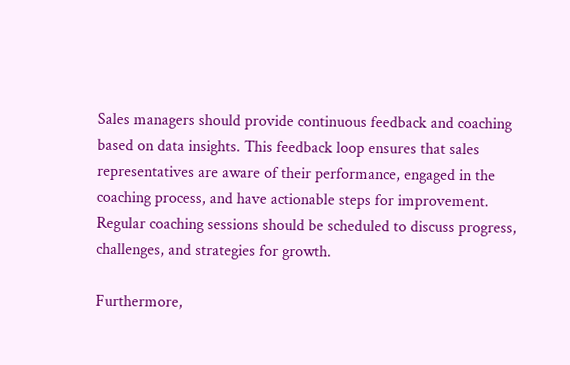Sales managers should provide continuous feedback and coaching based on data insights. This feedback loop ensures that sales representatives are aware of their performance, engaged in the coaching process, and have actionable steps for improvement. Regular coaching sessions should be scheduled to discuss progress, challenges, and strategies for growth.

Furthermore,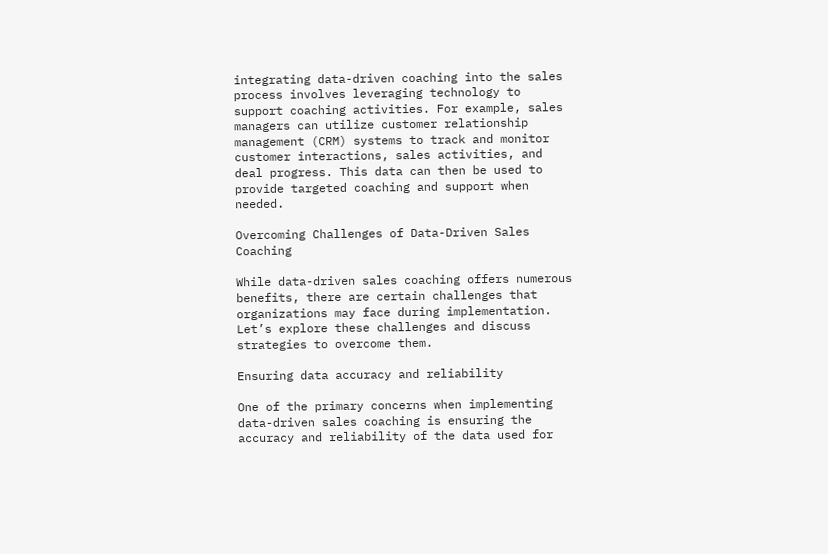integrating data-driven coaching into the sales process involves leveraging technology to support coaching activities. For example, sales managers can utilize customer relationship management (CRM) systems to track and monitor customer interactions, sales activities, and deal progress. This data can then be used to provide targeted coaching and support when needed.

Overcoming Challenges of Data-Driven Sales Coaching

While data-driven sales coaching offers numerous benefits, there are certain challenges that organizations may face during implementation. Let’s explore these challenges and discuss strategies to overcome them.

Ensuring data accuracy and reliability

One of the primary concerns when implementing data-driven sales coaching is ensuring the accuracy and reliability of the data used for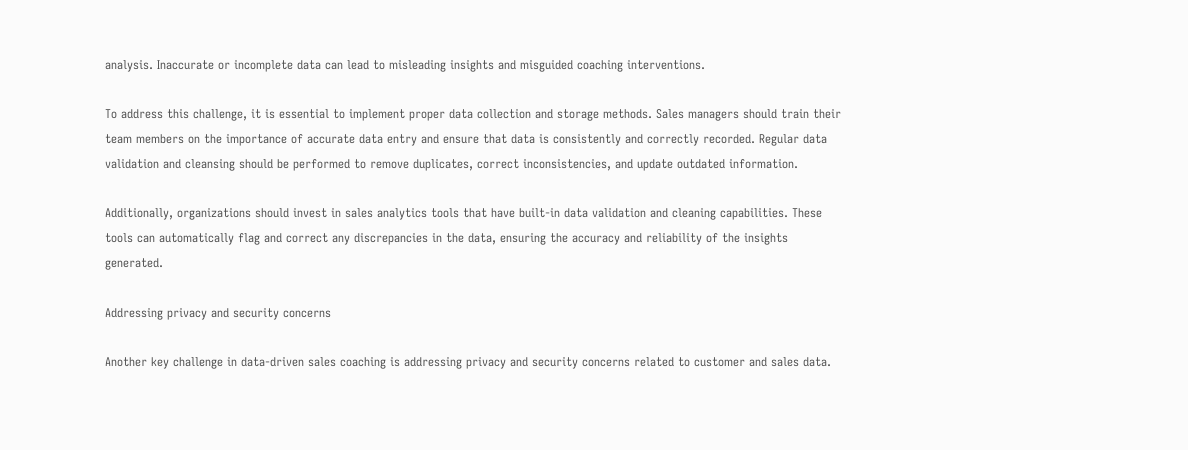analysis. Inaccurate or incomplete data can lead to misleading insights and misguided coaching interventions.

To address this challenge, it is essential to implement proper data collection and storage methods. Sales managers should train their team members on the importance of accurate data entry and ensure that data is consistently and correctly recorded. Regular data validation and cleansing should be performed to remove duplicates, correct inconsistencies, and update outdated information.

Additionally, organizations should invest in sales analytics tools that have built-in data validation and cleaning capabilities. These tools can automatically flag and correct any discrepancies in the data, ensuring the accuracy and reliability of the insights generated.

Addressing privacy and security concerns

Another key challenge in data-driven sales coaching is addressing privacy and security concerns related to customer and sales data.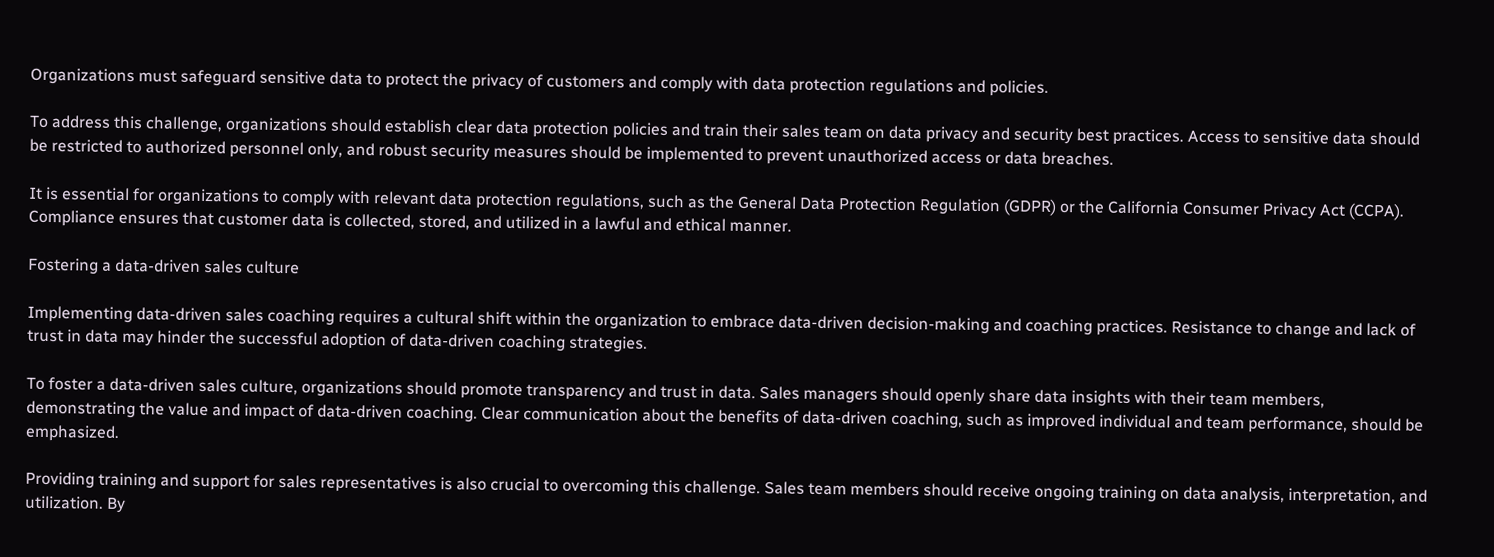Organizations must safeguard sensitive data to protect the privacy of customers and comply with data protection regulations and policies.

To address this challenge, organizations should establish clear data protection policies and train their sales team on data privacy and security best practices. Access to sensitive data should be restricted to authorized personnel only, and robust security measures should be implemented to prevent unauthorized access or data breaches.

It is essential for organizations to comply with relevant data protection regulations, such as the General Data Protection Regulation (GDPR) or the California Consumer Privacy Act (CCPA). Compliance ensures that customer data is collected, stored, and utilized in a lawful and ethical manner.

Fostering a data-driven sales culture

Implementing data-driven sales coaching requires a cultural shift within the organization to embrace data-driven decision-making and coaching practices. Resistance to change and lack of trust in data may hinder the successful adoption of data-driven coaching strategies.

To foster a data-driven sales culture, organizations should promote transparency and trust in data. Sales managers should openly share data insights with their team members, demonstrating the value and impact of data-driven coaching. Clear communication about the benefits of data-driven coaching, such as improved individual and team performance, should be emphasized.

Providing training and support for sales representatives is also crucial to overcoming this challenge. Sales team members should receive ongoing training on data analysis, interpretation, and utilization. By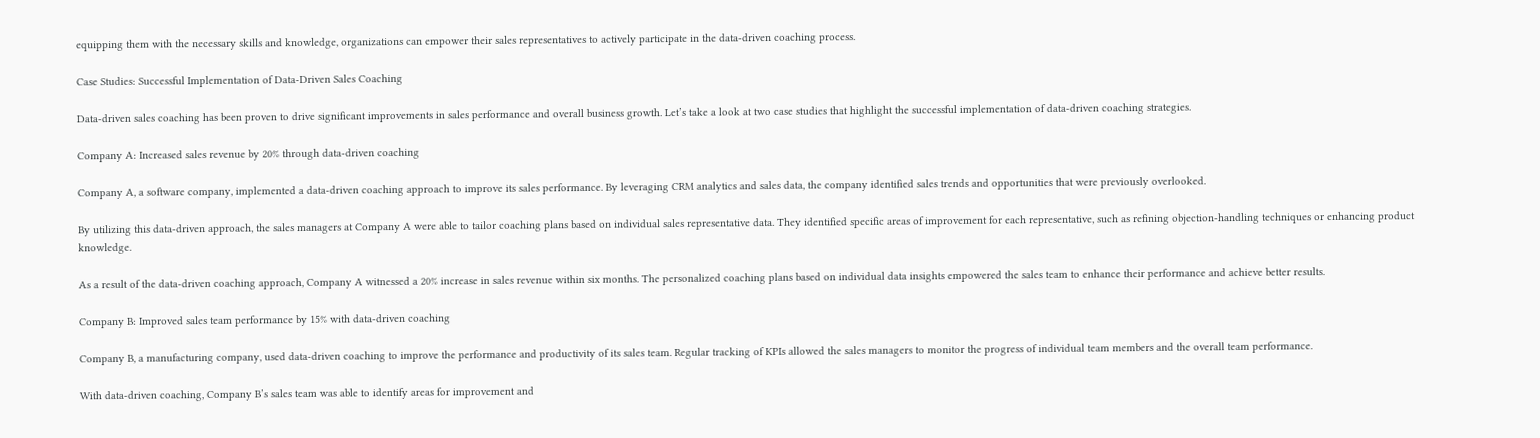equipping them with the necessary skills and knowledge, organizations can empower their sales representatives to actively participate in the data-driven coaching process.

Case Studies: Successful Implementation of Data-Driven Sales Coaching

Data-driven sales coaching has been proven to drive significant improvements in sales performance and overall business growth. Let’s take a look at two case studies that highlight the successful implementation of data-driven coaching strategies.

Company A: Increased sales revenue by 20% through data-driven coaching

Company A, a software company, implemented a data-driven coaching approach to improve its sales performance. By leveraging CRM analytics and sales data, the company identified sales trends and opportunities that were previously overlooked.

By utilizing this data-driven approach, the sales managers at Company A were able to tailor coaching plans based on individual sales representative data. They identified specific areas of improvement for each representative, such as refining objection-handling techniques or enhancing product knowledge.

As a result of the data-driven coaching approach, Company A witnessed a 20% increase in sales revenue within six months. The personalized coaching plans based on individual data insights empowered the sales team to enhance their performance and achieve better results.

Company B: Improved sales team performance by 15% with data-driven coaching

Company B, a manufacturing company, used data-driven coaching to improve the performance and productivity of its sales team. Regular tracking of KPIs allowed the sales managers to monitor the progress of individual team members and the overall team performance.

With data-driven coaching, Company B’s sales team was able to identify areas for improvement and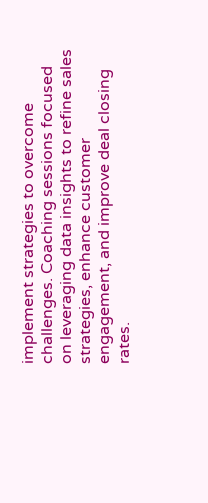implement strategies to overcome challenges. Coaching sessions focused on leveraging data insights to refine sales strategies, enhance customer engagement, and improve deal closing rates.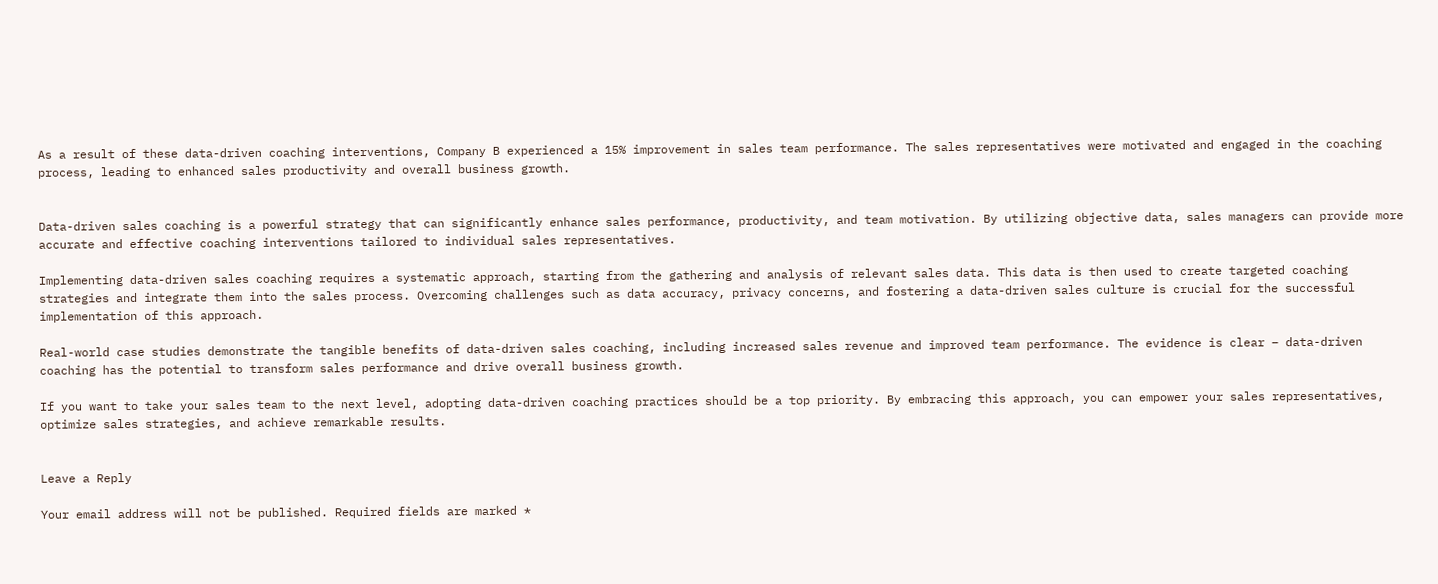As a result of these data-driven coaching interventions, Company B experienced a 15% improvement in sales team performance. The sales representatives were motivated and engaged in the coaching process, leading to enhanced sales productivity and overall business growth.


Data-driven sales coaching is a powerful strategy that can significantly enhance sales performance, productivity, and team motivation. By utilizing objective data, sales managers can provide more accurate and effective coaching interventions tailored to individual sales representatives.

Implementing data-driven sales coaching requires a systematic approach, starting from the gathering and analysis of relevant sales data. This data is then used to create targeted coaching strategies and integrate them into the sales process. Overcoming challenges such as data accuracy, privacy concerns, and fostering a data-driven sales culture is crucial for the successful implementation of this approach.

Real-world case studies demonstrate the tangible benefits of data-driven sales coaching, including increased sales revenue and improved team performance. The evidence is clear – data-driven coaching has the potential to transform sales performance and drive overall business growth.

If you want to take your sales team to the next level, adopting data-driven coaching practices should be a top priority. By embracing this approach, you can empower your sales representatives, optimize sales strategies, and achieve remarkable results.


Leave a Reply

Your email address will not be published. Required fields are marked *